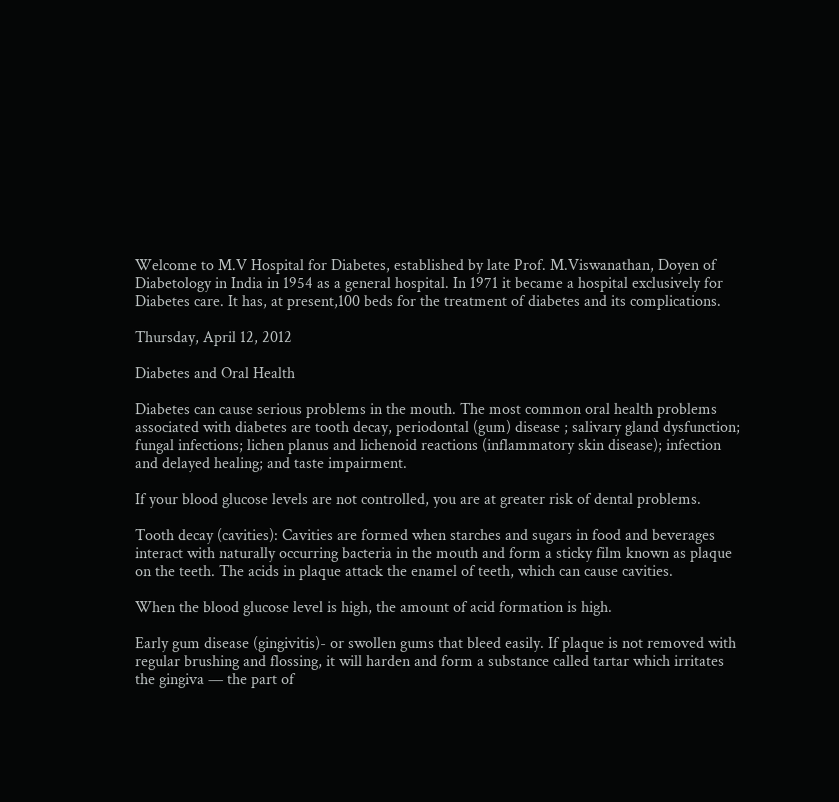Welcome to M.V Hospital for Diabetes, established by late Prof. M.Viswanathan, Doyen of Diabetology in India in 1954 as a general hospital. In 1971 it became a hospital exclusively for Diabetes care. It has, at present,100 beds for the treatment of diabetes and its complications.

Thursday, April 12, 2012

Diabetes and Oral Health

Diabetes can cause serious problems in the mouth. The most common oral health problems associated with diabetes are tooth decay, periodontal (gum) disease ; salivary gland dysfunction; fungal infections; lichen planus and lichenoid reactions (inflammatory skin disease); infection and delayed healing; and taste impairment.

If your blood glucose levels are not controlled, you are at greater risk of dental problems.

Tooth decay (cavities): Cavities are formed when starches and sugars in food and beverages interact with naturally occurring bacteria in the mouth and form a sticky film known as plaque on the teeth. The acids in plaque attack the enamel of teeth, which can cause cavities.

When the blood glucose level is high, the amount of acid formation is high.

Early gum disease (gingivitis)- or swollen gums that bleed easily. If plaque is not removed with regular brushing and flossing, it will harden and form a substance called tartar which irritates the gingiva — the part of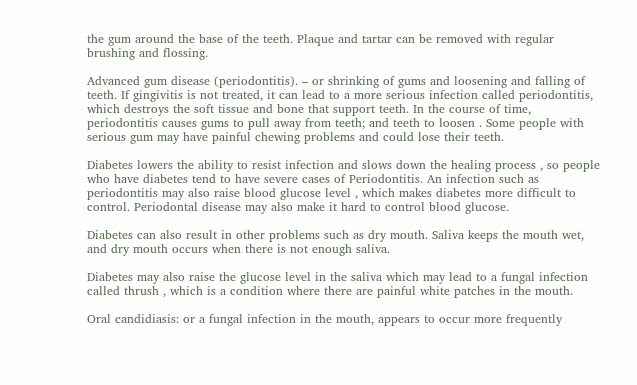the gum around the base of the teeth. Plaque and tartar can be removed with regular brushing and flossing.

Advanced gum disease (periodontitis). – or shrinking of gums and loosening and falling of teeth. If gingivitis is not treated, it can lead to a more serious infection called periodontitis, which destroys the soft tissue and bone that support teeth. In the course of time, periodontitis causes gums to pull away from teeth; and teeth to loosen . Some people with serious gum may have painful chewing problems and could lose their teeth.

Diabetes lowers the ability to resist infection and slows down the healing process , so people who have diabetes tend to have severe cases of Periodontitis. An infection such as periodontitis may also raise blood glucose level , which makes diabetes more difficult to control. Periodontal disease may also make it hard to control blood glucose.

Diabetes can also result in other problems such as dry mouth. Saliva keeps the mouth wet, and dry mouth occurs when there is not enough saliva.

Diabetes may also raise the glucose level in the saliva which may lead to a fungal infection called thrush , which is a condition where there are painful white patches in the mouth.

Oral candidiasis: or a fungal infection in the mouth, appears to occur more frequently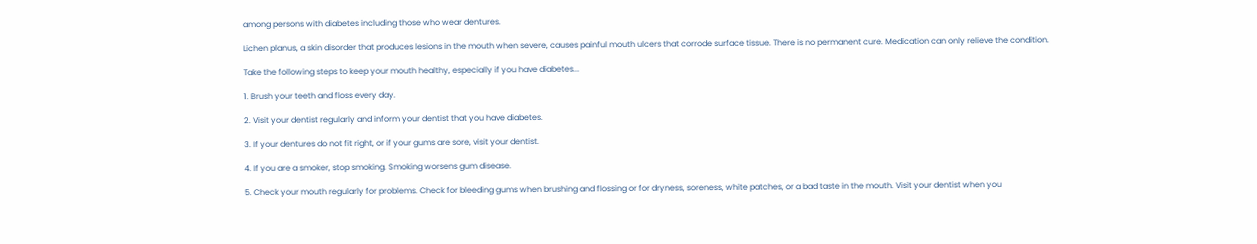among persons with diabetes including those who wear dentures.

Lichen planus, a skin disorder that produces lesions in the mouth when severe, causes painful mouth ulcers that corrode surface tissue. There is no permanent cure. Medication can only relieve the condition.

Take the following steps to keep your mouth healthy, especially if you have diabetes...

1. Brush your teeth and floss every day.

2. Visit your dentist regularly and inform your dentist that you have diabetes.

3. If your dentures do not fit right, or if your gums are sore, visit your dentist.

4. If you are a smoker, stop smoking. Smoking worsens gum disease.

5. Check your mouth regularly for problems. Check for bleeding gums when brushing and flossing or for dryness, soreness, white patches, or a bad taste in the mouth. Visit your dentist when you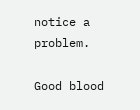notice a problem.

Good blood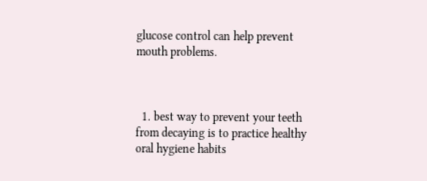glucose control can help prevent mouth problems.



  1. best way to prevent your teeth from decaying is to practice healthy oral hygiene habits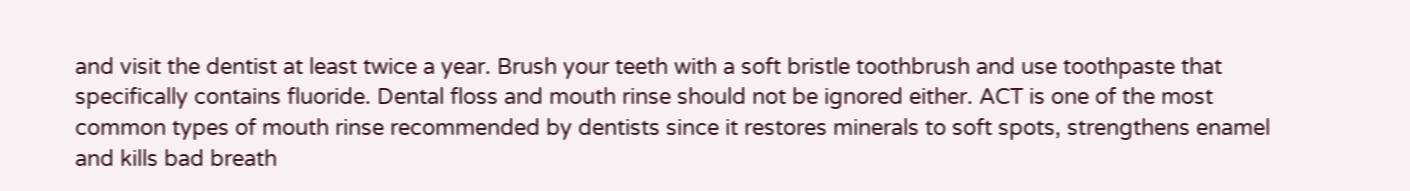and visit the dentist at least twice a year. Brush your teeth with a soft bristle toothbrush and use toothpaste that specifically contains fluoride. Dental floss and mouth rinse should not be ignored either. ACT is one of the most common types of mouth rinse recommended by dentists since it restores minerals to soft spots, strengthens enamel and kills bad breath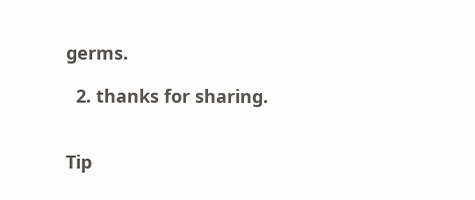germs.

  2. thanks for sharing.


Tip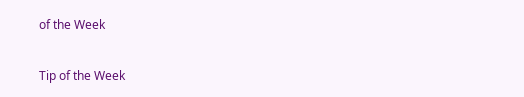of the Week

Tip of the Week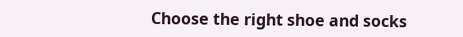Choose the right shoe and socks